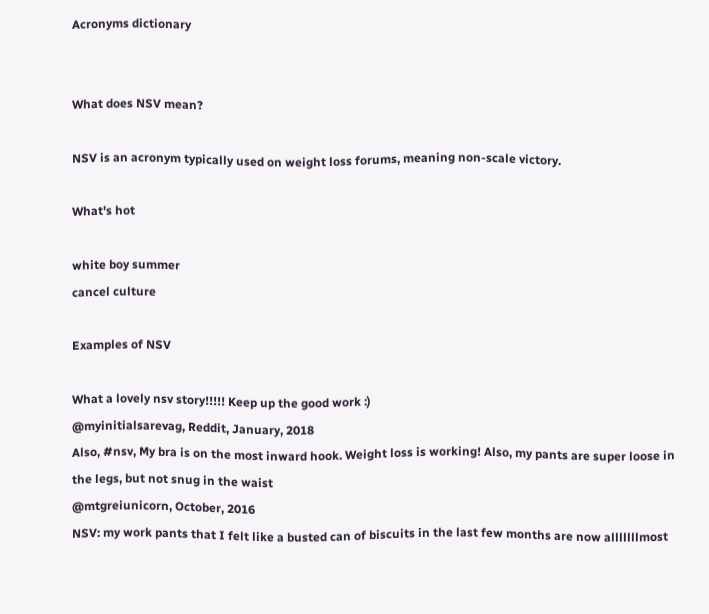Acronyms dictionary


What does NSV mean?

NSV is an acronym typically used on weight loss forums, meaning non-scale victory.

What's hot

white boy summer
cancel culture

Examples of NSV

What a lovely nsv story!!!!! Keep up the good work :)
@myinitialsarevag, Reddit, January, 2018
Also, #nsv, My bra is on the most inward hook. Weight loss is working! Also, my pants are super loose in the legs, but not snug in the waist
@mtgreiunicorn, October, 2016
NSV: my work pants that I felt like a busted can of biscuits in the last few months are now alllllllmost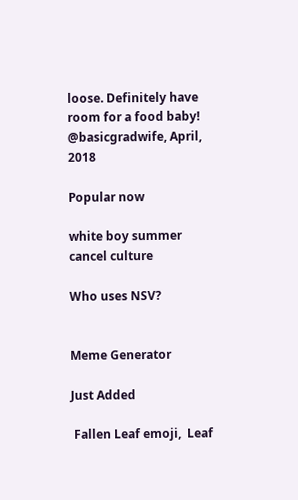loose. Definitely have room for a food baby!
@basicgradwife, April, 2018

Popular now

white boy summer
cancel culture

Who uses NSV?


Meme Generator

Just Added

 Fallen Leaf emoji,  Leaf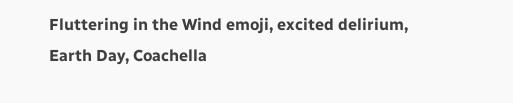Fluttering in the Wind emoji, excited delirium, Earth Day, Coachella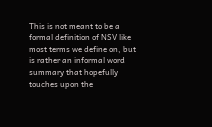This is not meant to be a formal definition of NSV like most terms we define on, but is rather an informal word summary that hopefully touches upon the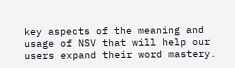key aspects of the meaning and usage of NSV that will help our users expand their word mastery.